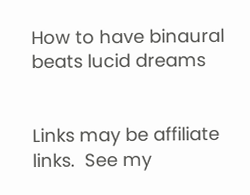How to have binaural beats lucid dreams


Links may be affiliate links.  See my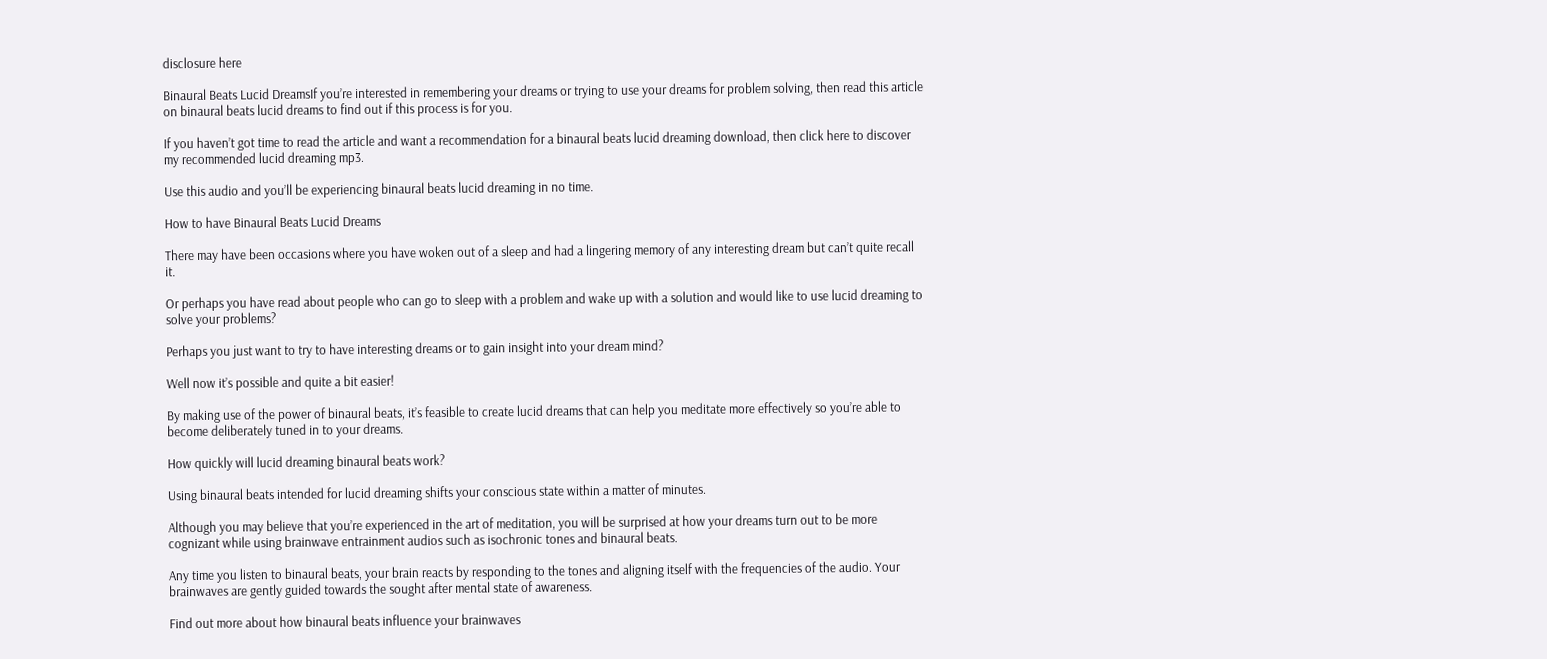disclosure here

Binaural Beats Lucid DreamsIf you’re interested in remembering your dreams or trying to use your dreams for problem solving, then read this article on binaural beats lucid dreams to find out if this process is for you.

If you haven’t got time to read the article and want a recommendation for a binaural beats lucid dreaming download, then click here to discover my recommended lucid dreaming mp3.

Use this audio and you’ll be experiencing binaural beats lucid dreaming in no time.

How to have Binaural Beats Lucid Dreams

There may have been occasions where you have woken out of a sleep and had a lingering memory of any interesting dream but can’t quite recall it.

Or perhaps you have read about people who can go to sleep with a problem and wake up with a solution and would like to use lucid dreaming to solve your problems?

Perhaps you just want to try to have interesting dreams or to gain insight into your dream mind?

Well now it’s possible and quite a bit easier!

By making use of the power of binaural beats, it’s feasible to create lucid dreams that can help you meditate more effectively so you’re able to become deliberately tuned in to your dreams.

How quickly will lucid dreaming binaural beats work?

Using binaural beats intended for lucid dreaming shifts your conscious state within a matter of minutes.

Although you may believe that you’re experienced in the art of meditation, you will be surprised at how your dreams turn out to be more cognizant while using brainwave entrainment audios such as isochronic tones and binaural beats.

Any time you listen to binaural beats, your brain reacts by responding to the tones and aligning itself with the frequencies of the audio. Your brainwaves are gently guided towards the sought after mental state of awareness.

Find out more about how binaural beats influence your brainwaves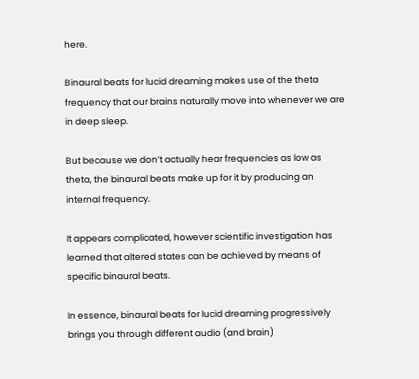here.

Binaural beats for lucid dreaming makes use of the theta frequency that our brains naturally move into whenever we are in deep sleep.

But because we don’t actually hear frequencies as low as theta, the binaural beats make up for it by producing an internal frequency.

It appears complicated, however scientific investigation has learned that altered states can be achieved by means of specific binaural beats.

In essence, binaural beats for lucid dreaming progressively brings you through different audio (and brain)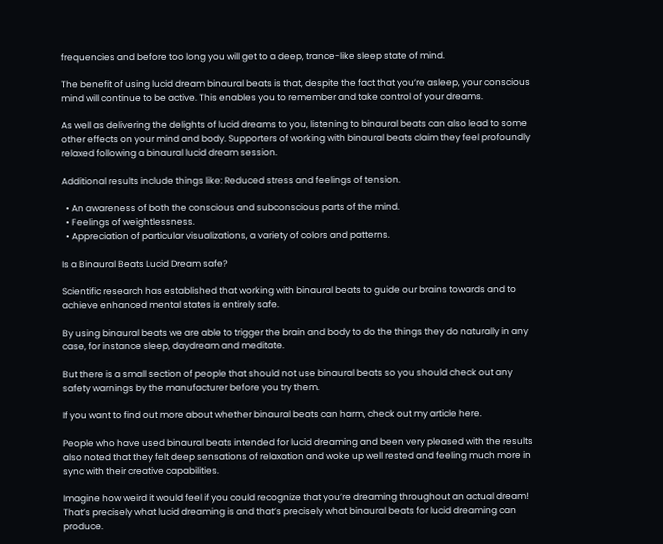frequencies and before too long you will get to a deep, trance-like sleep state of mind.

The benefit of using lucid dream binaural beats is that, despite the fact that you’re asleep, your conscious mind will continue to be active. This enables you to remember and take control of your dreams.

As well as delivering the delights of lucid dreams to you, listening to binaural beats can also lead to some other effects on your mind and body. Supporters of working with binaural beats claim they feel profoundly relaxed following a binaural lucid dream session.

Additional results include things like: Reduced stress and feelings of tension.

  • An awareness of both the conscious and subconscious parts of the mind.
  • Feelings of weightlessness.
  • Appreciation of particular visualizations, a variety of colors and patterns.

Is a Binaural Beats Lucid Dream safe?

Scientific research has established that working with binaural beats to guide our brains towards and to achieve enhanced mental states is entirely safe.

By using binaural beats we are able to trigger the brain and body to do the things they do naturally in any case, for instance sleep, daydream and meditate.

But there is a small section of people that should not use binaural beats so you should check out any safety warnings by the manufacturer before you try them.

If you want to find out more about whether binaural beats can harm, check out my article here.

People who have used binaural beats intended for lucid dreaming and been very pleased with the results also noted that they felt deep sensations of relaxation and woke up well rested and feeling much more in sync with their creative capabilities.

Imagine how weird it would feel if you could recognize that you’re dreaming throughout an actual dream! That’s precisely what lucid dreaming is and that’s precisely what binaural beats for lucid dreaming can produce.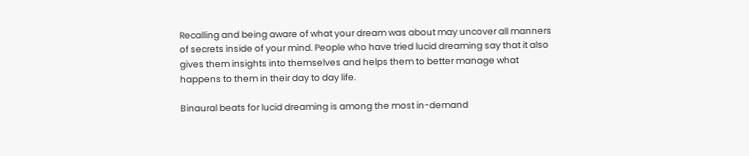Recalling and being aware of what your dream was about may uncover all manners of secrets inside of your mind. People who have tried lucid dreaming say that it also gives them insights into themselves and helps them to better manage what happens to them in their day to day life.

Binaural beats for lucid dreaming is among the most in-demand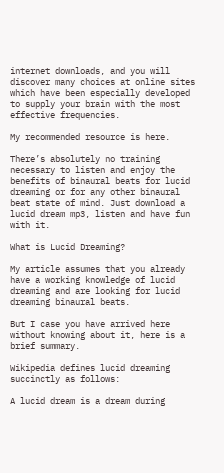internet downloads, and you will discover many choices at online sites which have been especially developed to supply your brain with the most effective frequencies.

My recommended resource is here.

There’s absolutely no training necessary to listen and enjoy the benefits of binaural beats for lucid dreaming or for any other binaural beat state of mind. Just download a lucid dream mp3, listen and have fun with it.

What is Lucid Dreaming?

My article assumes that you already have a working knowledge of lucid dreaming and are looking for lucid dreaming binaural beats.

But I case you have arrived here without knowing about it, here is a brief summary.

Wikipedia defines lucid dreaming succinctly as follows:

A lucid dream is a dream during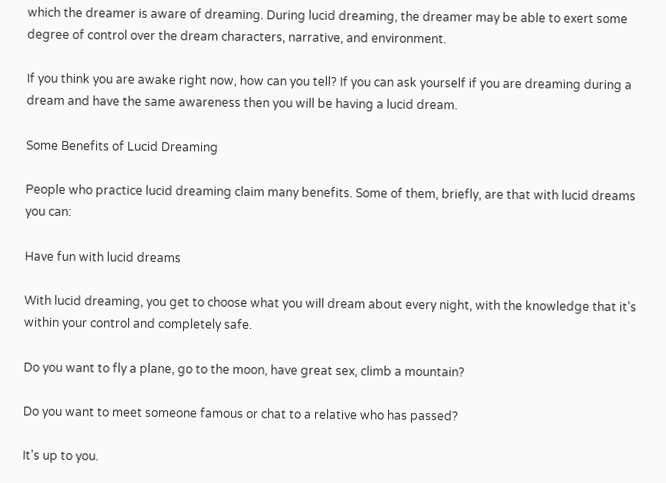which the dreamer is aware of dreaming. During lucid dreaming, the dreamer may be able to exert some degree of control over the dream characters, narrative, and environment.

If you think you are awake right now, how can you tell? If you can ask yourself if you are dreaming during a dream and have the same awareness then you will be having a lucid dream.

Some Benefits of Lucid Dreaming

People who practice lucid dreaming claim many benefits. Some of them, briefly, are that with lucid dreams you can:

Have fun with lucid dreams

With lucid dreaming, you get to choose what you will dream about every night, with the knowledge that it’s within your control and completely safe.

Do you want to fly a plane, go to the moon, have great sex, climb a mountain?

Do you want to meet someone famous or chat to a relative who has passed?

It’s up to you.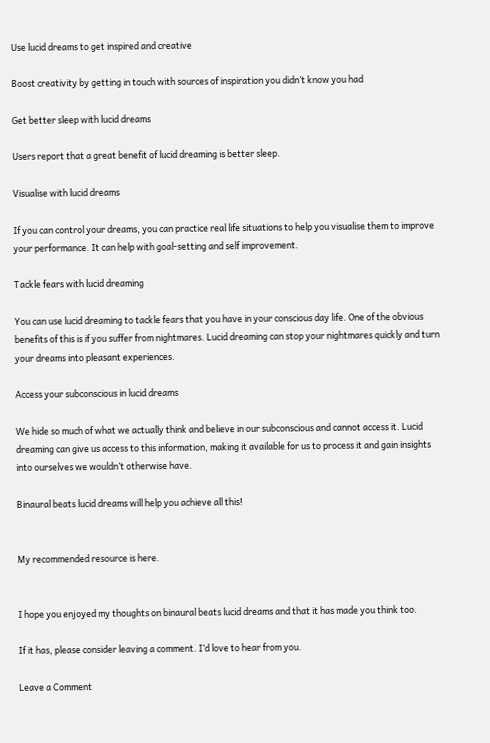Use lucid dreams to get inspired and creative

Boost creativity by getting in touch with sources of inspiration you didn’t know you had

Get better sleep with lucid dreams

Users report that a great benefit of lucid dreaming is better sleep.

Visualise with lucid dreams

If you can control your dreams, you can practice real life situations to help you visualise them to improve your performance. It can help with goal-setting and self improvement.

Tackle fears with lucid dreaming

You can use lucid dreaming to tackle fears that you have in your conscious day life. One of the obvious benefits of this is if you suffer from nightmares. Lucid dreaming can stop your nightmares quickly and turn your dreams into pleasant experiences.

Access your subconscious in lucid dreams

We hide so much of what we actually think and believe in our subconscious and cannot access it. Lucid dreaming can give us access to this information, making it available for us to process it and gain insights into ourselves we wouldn’t otherwise have.

Binaural beats lucid dreams will help you achieve all this!


My recommended resource is here.


I hope you enjoyed my thoughts on binaural beats lucid dreams and that it has made you think too.

If it has, please consider leaving a comment. I’d love to hear from you.

Leave a Comment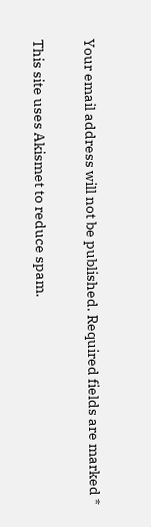Your email address will not be published. Required fields are marked *

This site uses Akismet to reduce spam.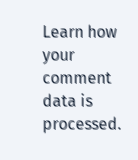Learn how your comment data is processed.